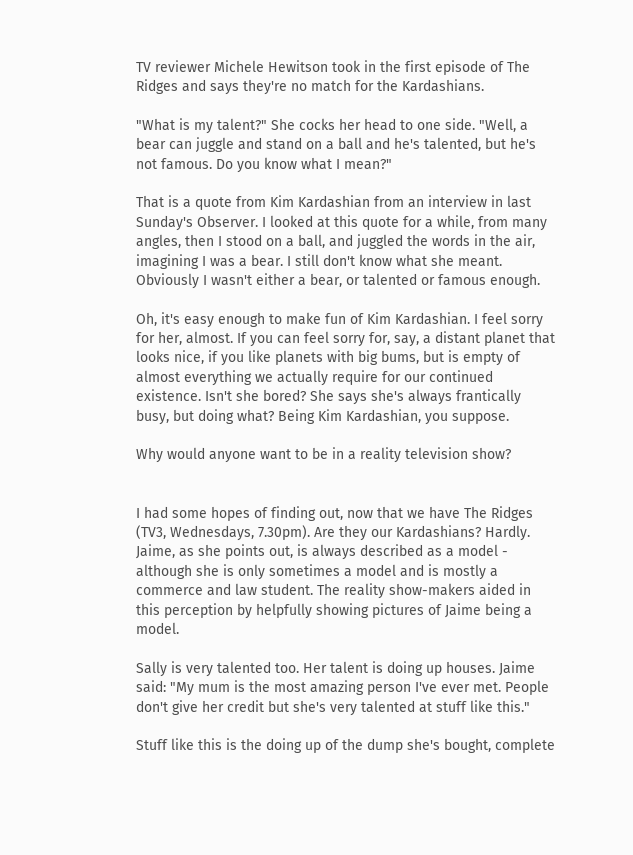TV reviewer Michele Hewitson took in the first episode of The Ridges and says they're no match for the Kardashians.

"What is my talent?" She cocks her head to one side. "Well, a bear can juggle and stand on a ball and he's talented, but he's not famous. Do you know what I mean?"

That is a quote from Kim Kardashian from an interview in last Sunday's Observer. I looked at this quote for a while, from many angles, then I stood on a ball, and juggled the words in the air, imagining I was a bear. I still don't know what she meant. Obviously I wasn't either a bear, or talented or famous enough.

Oh, it's easy enough to make fun of Kim Kardashian. I feel sorry for her, almost. If you can feel sorry for, say, a distant planet that looks nice, if you like planets with big bums, but is empty of almost everything we actually require for our continued existence. Isn't she bored? She says she's always frantically busy, but doing what? Being Kim Kardashian, you suppose.

Why would anyone want to be in a reality television show?


I had some hopes of finding out, now that we have The Ridges (TV3, Wednesdays, 7.30pm). Are they our Kardashians? Hardly. Jaime, as she points out, is always described as a model - although she is only sometimes a model and is mostly a commerce and law student. The reality show-makers aided in this perception by helpfully showing pictures of Jaime being a model.

Sally is very talented too. Her talent is doing up houses. Jaime said: "My mum is the most amazing person I've ever met. People don't give her credit but she's very talented at stuff like this."

Stuff like this is the doing up of the dump she's bought, complete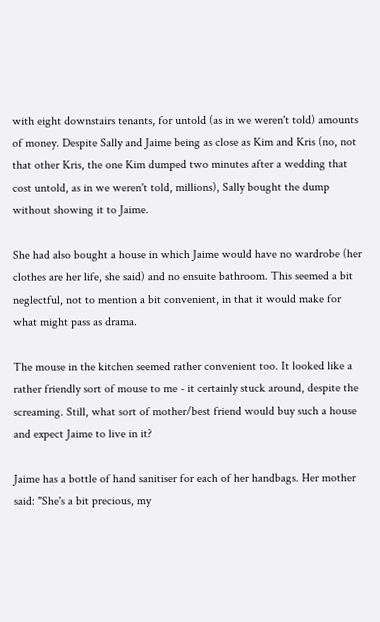with eight downstairs tenants, for untold (as in we weren't told) amounts of money. Despite Sally and Jaime being as close as Kim and Kris (no, not that other Kris, the one Kim dumped two minutes after a wedding that cost untold, as in we weren't told, millions), Sally bought the dump without showing it to Jaime.

She had also bought a house in which Jaime would have no wardrobe (her clothes are her life, she said) and no ensuite bathroom. This seemed a bit neglectful, not to mention a bit convenient, in that it would make for what might pass as drama.

The mouse in the kitchen seemed rather convenient too. It looked like a rather friendly sort of mouse to me - it certainly stuck around, despite the screaming. Still, what sort of mother/best friend would buy such a house and expect Jaime to live in it?

Jaime has a bottle of hand sanitiser for each of her handbags. Her mother said: "She's a bit precious, my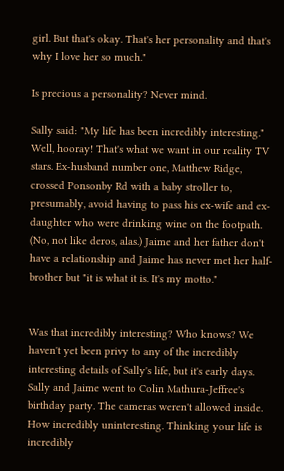girl. But that's okay. That's her personality and that's why I love her so much."

Is precious a personality? Never mind.

Sally said: "My life has been incredibly interesting." Well, hooray! That's what we want in our reality TV stars. Ex-husband number one, Matthew Ridge, crossed Ponsonby Rd with a baby stroller to, presumably, avoid having to pass his ex-wife and ex-daughter who were drinking wine on the footpath. (No, not like deros, alas.) Jaime and her father don't have a relationship and Jaime has never met her half-brother but "it is what it is. It's my motto."


Was that incredibly interesting? Who knows? We haven't yet been privy to any of the incredibly interesting details of Sally's life, but it's early days. Sally and Jaime went to Colin Mathura-Jeffree's birthday party. The cameras weren't allowed inside. How incredibly uninteresting. Thinking your life is incredibly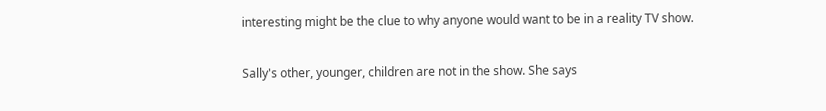interesting might be the clue to why anyone would want to be in a reality TV show.

Sally's other, younger, children are not in the show. She says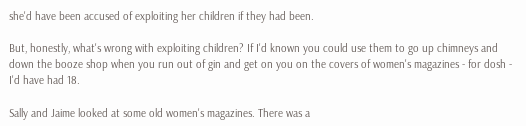she'd have been accused of exploiting her children if they had been.

But, honestly, what's wrong with exploiting children? If I'd known you could use them to go up chimneys and down the booze shop when you run out of gin and get on you on the covers of women's magazines - for dosh - I'd have had 18.

Sally and Jaime looked at some old women's magazines. There was a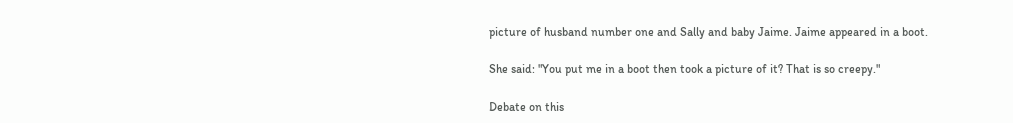picture of husband number one and Sally and baby Jaime. Jaime appeared in a boot.

She said: "You put me in a boot then took a picture of it? That is so creepy."

Debate on this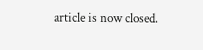article is now closed.